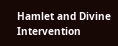Hamlet and Divine Intervention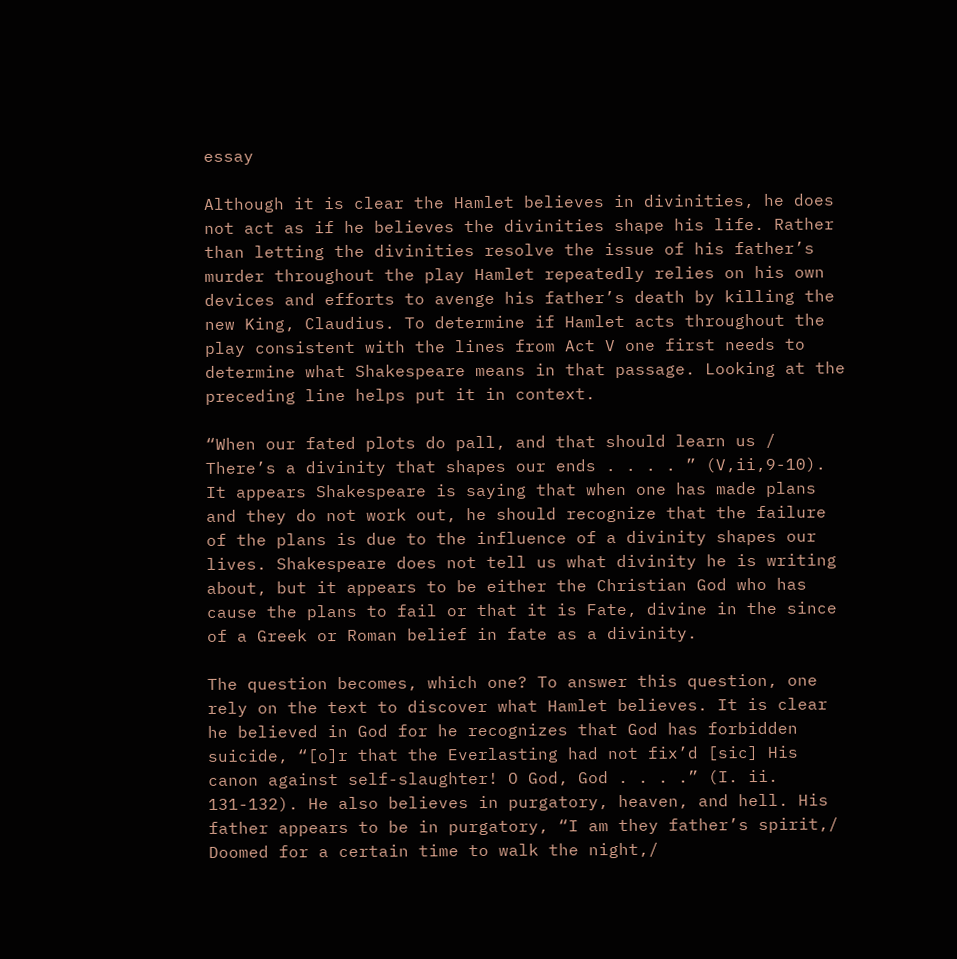essay

Although it is clear the Hamlet believes in divinities, he does not act as if he believes the divinities shape his life. Rather than letting the divinities resolve the issue of his father’s murder throughout the play Hamlet repeatedly relies on his own devices and efforts to avenge his father’s death by killing the new King, Claudius. To determine if Hamlet acts throughout the play consistent with the lines from Act V one first needs to determine what Shakespeare means in that passage. Looking at the preceding line helps put it in context.

“When our fated plots do pall, and that should learn us / There’s a divinity that shapes our ends . . . . ” (V,ii,9-10). It appears Shakespeare is saying that when one has made plans and they do not work out, he should recognize that the failure of the plans is due to the influence of a divinity shapes our lives. Shakespeare does not tell us what divinity he is writing about, but it appears to be either the Christian God who has cause the plans to fail or that it is Fate, divine in the since of a Greek or Roman belief in fate as a divinity.

The question becomes, which one? To answer this question, one rely on the text to discover what Hamlet believes. It is clear he believed in God for he recognizes that God has forbidden suicide, “[o]r that the Everlasting had not fix’d [sic] His canon against self-slaughter! O God, God . . . .” (I. ii. 131-132). He also believes in purgatory, heaven, and hell. His father appears to be in purgatory, “I am they father’s spirit,/ Doomed for a certain time to walk the night,/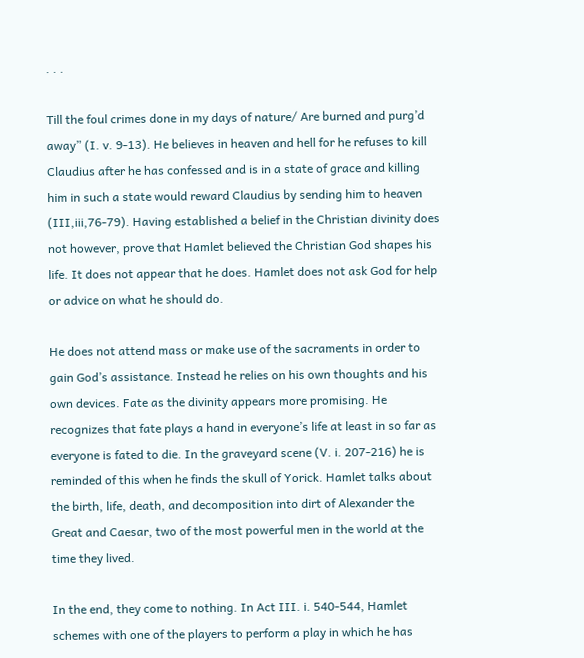. . .

Till the foul crimes done in my days of nature/ Are burned and purg’d away” (I. v. 9-13). He believes in heaven and hell for he refuses to kill Claudius after he has confessed and is in a state of grace and killing him in such a state would reward Claudius by sending him to heaven (III,iii,76-79). Having established a belief in the Christian divinity does not however, prove that Hamlet believed the Christian God shapes his life. It does not appear that he does. Hamlet does not ask God for help or advice on what he should do.

He does not attend mass or make use of the sacraments in order to gain God’s assistance. Instead he relies on his own thoughts and his own devices. Fate as the divinity appears more promising. He recognizes that fate plays a hand in everyone’s life at least in so far as everyone is fated to die. In the graveyard scene (V. i. 207-216) he is reminded of this when he finds the skull of Yorick. Hamlet talks about the birth, life, death, and decomposition into dirt of Alexander the Great and Caesar, two of the most powerful men in the world at the time they lived.

In the end, they come to nothing. In Act III. i. 540-544, Hamlet schemes with one of the players to perform a play in which he has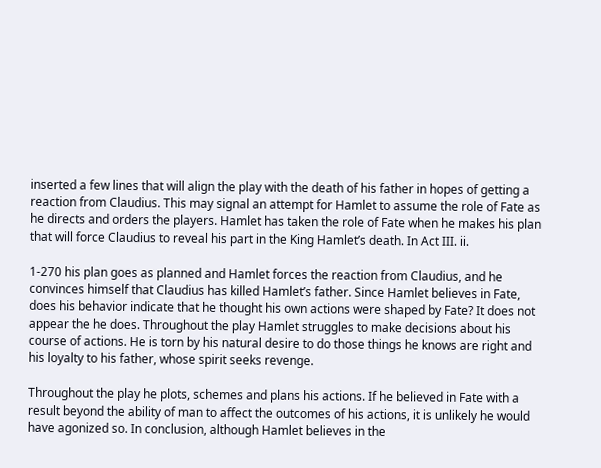inserted a few lines that will align the play with the death of his father in hopes of getting a reaction from Claudius. This may signal an attempt for Hamlet to assume the role of Fate as he directs and orders the players. Hamlet has taken the role of Fate when he makes his plan that will force Claudius to reveal his part in the King Hamlet’s death. In Act III. ii.

1-270 his plan goes as planned and Hamlet forces the reaction from Claudius, and he convinces himself that Claudius has killed Hamlet’s father. Since Hamlet believes in Fate, does his behavior indicate that he thought his own actions were shaped by Fate? It does not appear the he does. Throughout the play Hamlet struggles to make decisions about his course of actions. He is torn by his natural desire to do those things he knows are right and his loyalty to his father, whose spirit seeks revenge.

Throughout the play he plots, schemes and plans his actions. If he believed in Fate with a result beyond the ability of man to affect the outcomes of his actions, it is unlikely he would have agonized so. In conclusion, although Hamlet believes in the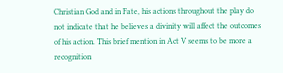Christian God and in Fate, his actions throughout the play do not indicate that he believes a divinity will affect the outcomes of his action. This brief mention in Act V seems to be more a recognition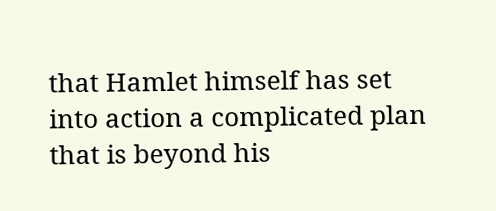that Hamlet himself has set into action a complicated plan that is beyond his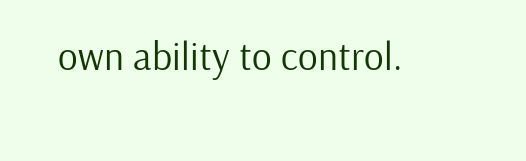own ability to control.